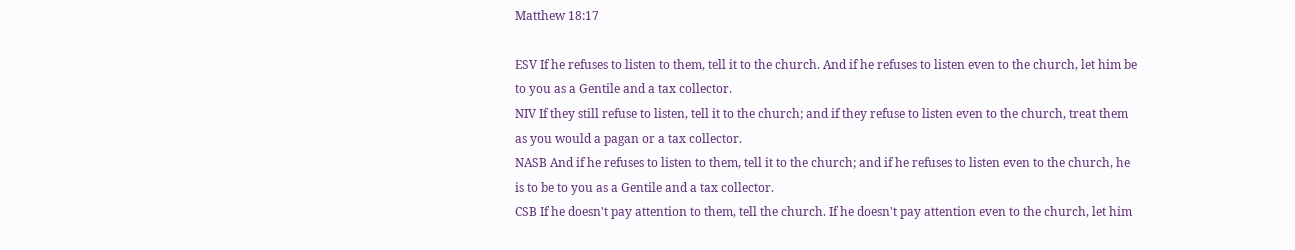Matthew 18:17

ESV If he refuses to listen to them, tell it to the church. And if he refuses to listen even to the church, let him be to you as a Gentile and a tax collector.
NIV If they still refuse to listen, tell it to the church; and if they refuse to listen even to the church, treat them as you would a pagan or a tax collector.
NASB And if he refuses to listen to them, tell it to the church; and if he refuses to listen even to the church, he is to be to you as a Gentile and a tax collector.
CSB If he doesn't pay attention to them, tell the church. If he doesn't pay attention even to the church, let him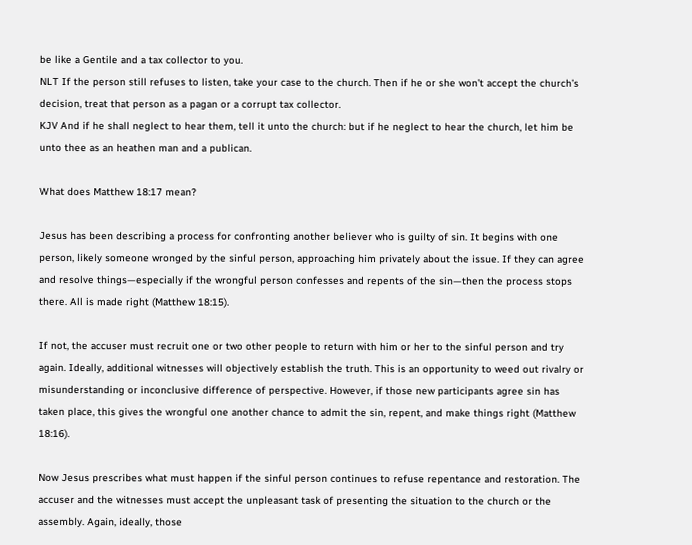be like a Gentile and a tax collector to you.
NLT If the person still refuses to listen, take your case to the church. Then if he or she won’t accept the church’s decision, treat that person as a pagan or a corrupt tax collector.
KJV And if he shall neglect to hear them, tell it unto the church: but if he neglect to hear the church, let him be unto thee as an heathen man and a publican.

What does Matthew 18:17 mean?

Jesus has been describing a process for confronting another believer who is guilty of sin. It begins with one person, likely someone wronged by the sinful person, approaching him privately about the issue. If they can agree and resolve things—especially if the wrongful person confesses and repents of the sin—then the process stops there. All is made right (Matthew 18:15).

If not, the accuser must recruit one or two other people to return with him or her to the sinful person and try again. Ideally, additional witnesses will objectively establish the truth. This is an opportunity to weed out rivalry or misunderstanding or inconclusive difference of perspective. However, if those new participants agree sin has taken place, this gives the wrongful one another chance to admit the sin, repent, and make things right (Matthew 18:16).

Now Jesus prescribes what must happen if the sinful person continues to refuse repentance and restoration. The accuser and the witnesses must accept the unpleasant task of presenting the situation to the church or the assembly. Again, ideally, those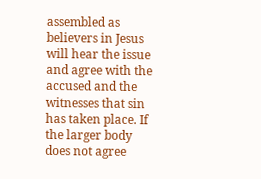assembled as believers in Jesus will hear the issue and agree with the accused and the witnesses that sin has taken place. If the larger body does not agree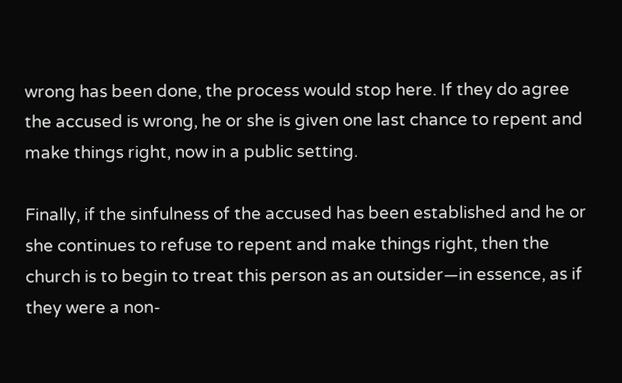wrong has been done, the process would stop here. If they do agree the accused is wrong, he or she is given one last chance to repent and make things right, now in a public setting.

Finally, if the sinfulness of the accused has been established and he or she continues to refuse to repent and make things right, then the church is to begin to treat this person as an outsider—in essence, as if they were a non-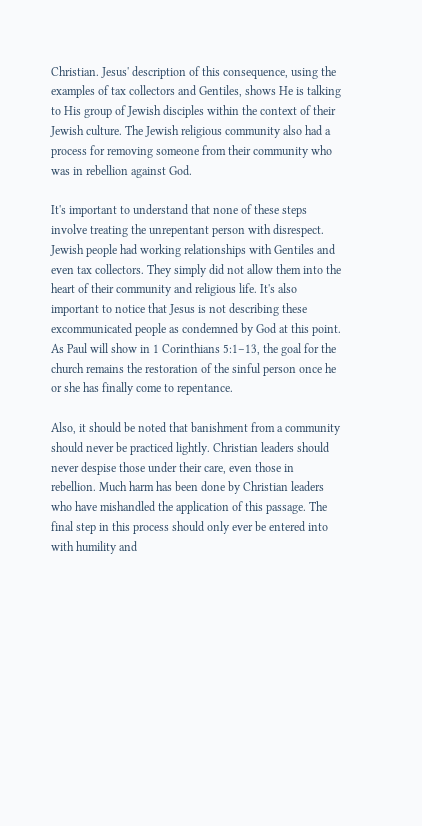Christian. Jesus' description of this consequence, using the examples of tax collectors and Gentiles, shows He is talking to His group of Jewish disciples within the context of their Jewish culture. The Jewish religious community also had a process for removing someone from their community who was in rebellion against God.

It's important to understand that none of these steps involve treating the unrepentant person with disrespect. Jewish people had working relationships with Gentiles and even tax collectors. They simply did not allow them into the heart of their community and religious life. It's also important to notice that Jesus is not describing these excommunicated people as condemned by God at this point. As Paul will show in 1 Corinthians 5:1–13, the goal for the church remains the restoration of the sinful person once he or she has finally come to repentance.

Also, it should be noted that banishment from a community should never be practiced lightly. Christian leaders should never despise those under their care, even those in rebellion. Much harm has been done by Christian leaders who have mishandled the application of this passage. The final step in this process should only ever be entered into with humility and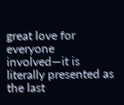great love for everyone involved—it is literally presented as the last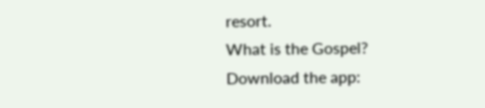resort.
What is the Gospel?
Download the app: